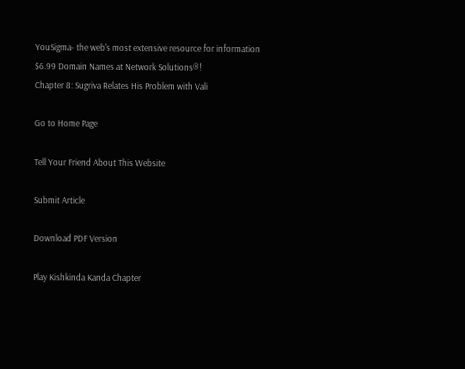YouSigma- the web's most extensive resource for information
$6.99 Domain Names at Network Solutions®!
Chapter 8: Sugriva Relates His Problem with Vali

Go to Home Page

Tell Your Friend About This Website

Submit Article

Download PDF Version

Play Kishkinda Kanda Chapter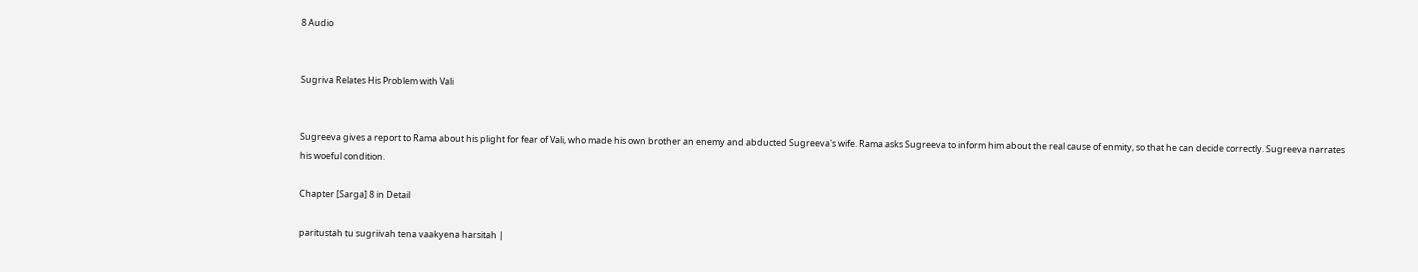8 Audio


Sugriva Relates His Problem with Vali


Sugreeva gives a report to Rama about his plight for fear of Vali, who made his own brother an enemy and abducted Sugreeva's wife. Rama asks Sugreeva to inform him about the real cause of enmity, so that he can decide correctly. Sugreeva narrates his woeful condition.

Chapter [Sarga] 8 in Detail

paritustah tu sugriivah tena vaakyena harsitah |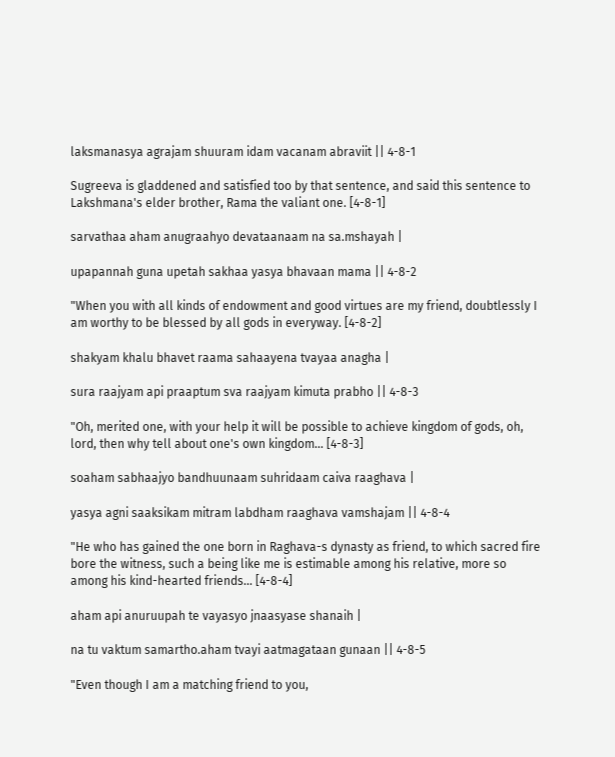laksmanasya agrajam shuuram idam vacanam abraviit || 4-8-1

Sugreeva is gladdened and satisfied too by that sentence, and said this sentence to Lakshmana's elder brother, Rama the valiant one. [4-8-1]

sarvathaa aham anugraahyo devataanaam na sa.mshayah |

upapannah guna upetah sakhaa yasya bhavaan mama || 4-8-2

"When you with all kinds of endowment and good virtues are my friend, doubtlessly I am worthy to be blessed by all gods in everyway. [4-8-2]

shakyam khalu bhavet raama sahaayena tvayaa anagha |

sura raajyam api praaptum sva raajyam kimuta prabho || 4-8-3

"Oh, merited one, with your help it will be possible to achieve kingdom of gods, oh, lord, then why tell about one's own kingdom... [4-8-3]

soaham sabhaajyo bandhuunaam suhridaam caiva raaghava |

yasya agni saaksikam mitram labdham raaghava vamshajam || 4-8-4

"He who has gained the one born in Raghava-s dynasty as friend, to which sacred fire bore the witness, such a being like me is estimable among his relative, more so among his kind-hearted friends... [4-8-4]

aham api anuruupah te vayasyo jnaasyase shanaih |

na tu vaktum samartho.aham tvayi aatmagataan gunaan || 4-8-5

"Even though I am a matching friend to you,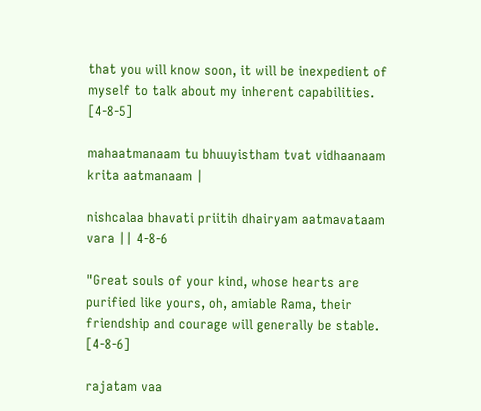that you will know soon, it will be inexpedient of myself to talk about my inherent capabilities. [4-8-5]

mahaatmanaam tu bhuuyistham tvat vidhaanaam krita aatmanaam |

nishcalaa bhavati priitih dhairyam aatmavataam vara || 4-8-6

"Great souls of your kind, whose hearts are purified like yours, oh, amiable Rama, their friendship and courage will generally be stable. [4-8-6]

rajatam vaa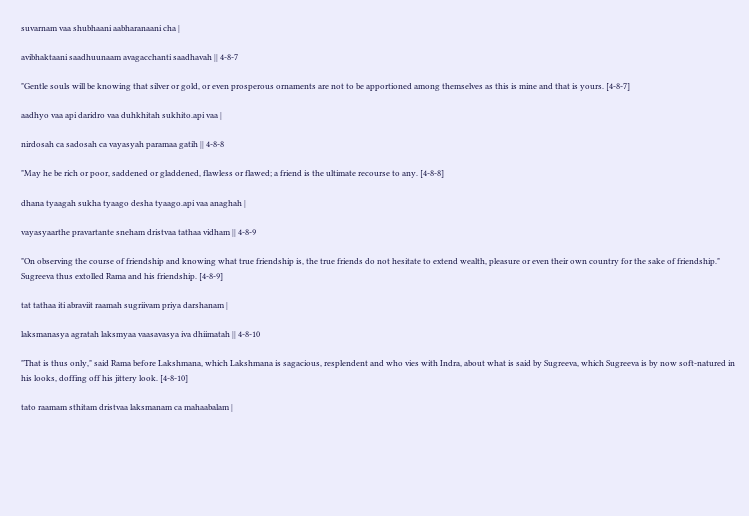suvarnam vaa shubhaani aabharanaani cha |

avibhaktaani saadhuunaam avagacchanti saadhavah || 4-8-7

"Gentle souls will be knowing that silver or gold, or even prosperous ornaments are not to be apportioned among themselves as this is mine and that is yours. [4-8-7]

aadhyo vaa api daridro vaa duhkhitah sukhito.api vaa |

nirdosah ca sadosah ca vayasyah paramaa gatih || 4-8-8

"May he be rich or poor, saddened or gladdened, flawless or flawed; a friend is the ultimate recourse to any. [4-8-8]

dhana tyaagah sukha tyaago desha tyaago.api vaa anaghah |

vayasyaarthe pravartante sneham dristvaa tathaa vidham || 4-8-9

"On observing the course of friendship and knowing what true friendship is, the true friends do not hesitate to extend wealth, pleasure or even their own country for the sake of friendship." Sugreeva thus extolled Rama and his friendship. [4-8-9]

tat tathaa iti abraviit raamah sugriivam priya darshanam |

laksmanasya agratah laksmyaa vaasavasya iva dhiimatah || 4-8-10

"That is thus only," said Rama before Lakshmana, which Lakshmana is sagacious, resplendent and who vies with Indra, about what is said by Sugreeva, which Sugreeva is by now soft-natured in his looks, doffing off his jittery look. [4-8-10]

tato raamam sthitam dristvaa laksmanam ca mahaabalam |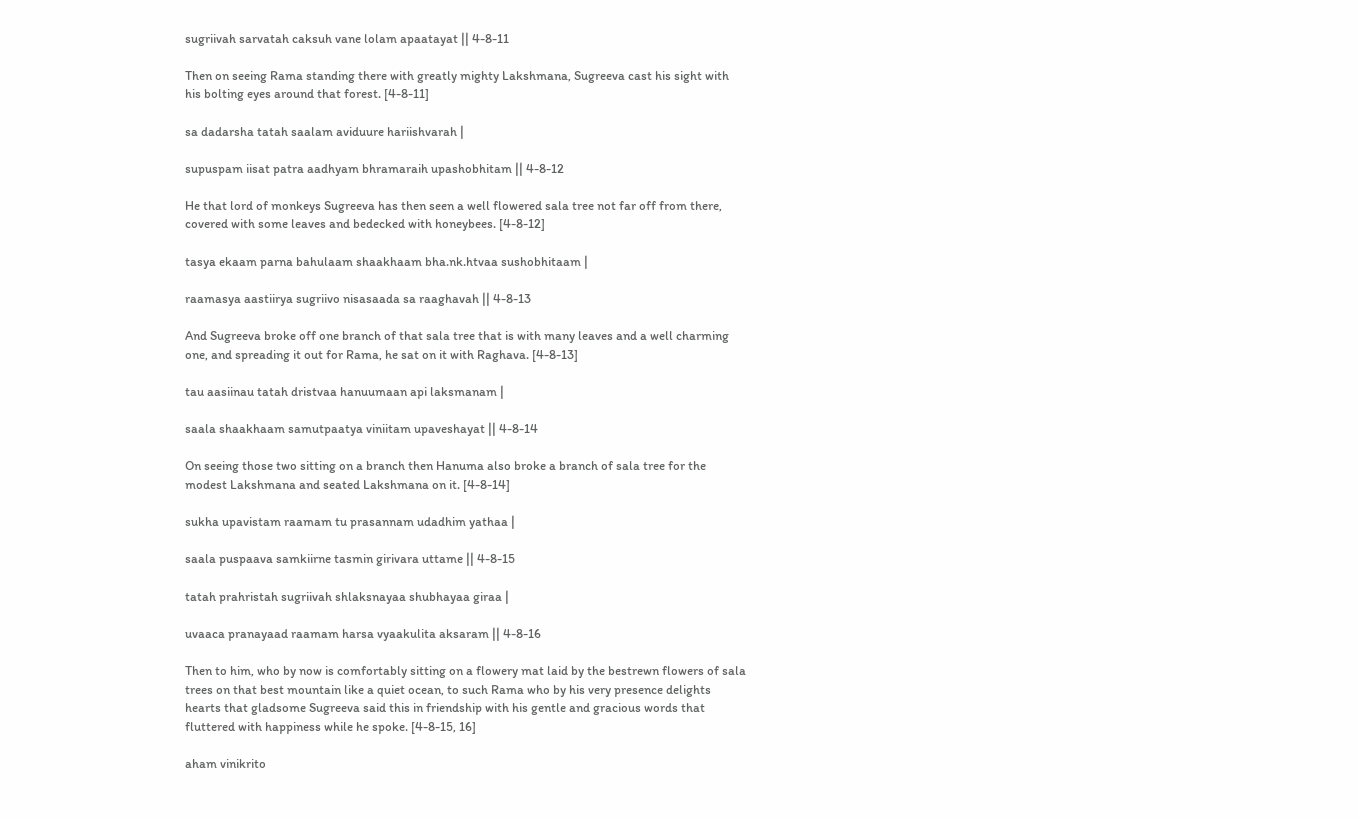sugriivah sarvatah caksuh vane lolam apaatayat || 4-8-11

Then on seeing Rama standing there with greatly mighty Lakshmana, Sugreeva cast his sight with his bolting eyes around that forest. [4-8-11]

sa dadarsha tatah saalam aviduure hariishvarah |

supuspam iisat patra aadhyam bhramaraih upashobhitam || 4-8-12

He that lord of monkeys Sugreeva has then seen a well flowered sala tree not far off from there, covered with some leaves and bedecked with honeybees. [4-8-12]

tasya ekaam parna bahulaam shaakhaam bha.nk.htvaa sushobhitaam |

raamasya aastiirya sugriivo nisasaada sa raaghavah || 4-8-13

And Sugreeva broke off one branch of that sala tree that is with many leaves and a well charming one, and spreading it out for Rama, he sat on it with Raghava. [4-8-13]

tau aasiinau tatah dristvaa hanuumaan api laksmanam |

saala shaakhaam samutpaatya viniitam upaveshayat || 4-8-14

On seeing those two sitting on a branch then Hanuma also broke a branch of sala tree for the modest Lakshmana and seated Lakshmana on it. [4-8-14]

sukha upavistam raamam tu prasannam udadhim yathaa |

saala puspaava samkiirne tasmin girivara uttame || 4-8-15

tatah prahristah sugriivah shlaksnayaa shubhayaa giraa |

uvaaca pranayaad raamam harsa vyaakulita aksaram || 4-8-16

Then to him, who by now is comfortably sitting on a flowery mat laid by the bestrewn flowers of sala trees on that best mountain like a quiet ocean, to such Rama who by his very presence delights hearts that gladsome Sugreeva said this in friendship with his gentle and gracious words that fluttered with happiness while he spoke. [4-8-15, 16]

aham vinikrito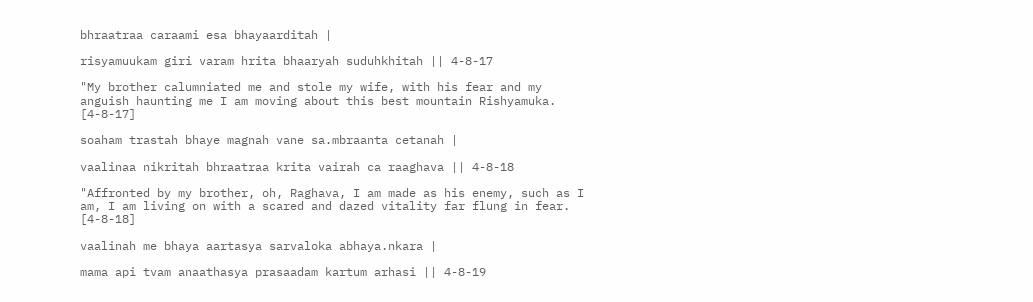bhraatraa caraami esa bhayaarditah |

risyamuukam giri varam hrita bhaaryah suduhkhitah || 4-8-17

"My brother calumniated me and stole my wife, with his fear and my anguish haunting me I am moving about this best mountain Rishyamuka. [4-8-17]

soaham trastah bhaye magnah vane sa.mbraanta cetanah |

vaalinaa nikritah bhraatraa krita vairah ca raaghava || 4-8-18

"Affronted by my brother, oh, Raghava, I am made as his enemy, such as I am, I am living on with a scared and dazed vitality far flung in fear. [4-8-18]

vaalinah me bhaya aartasya sarvaloka abhaya.nkara |

mama api tvam anaathasya prasaadam kartum arhasi || 4-8-19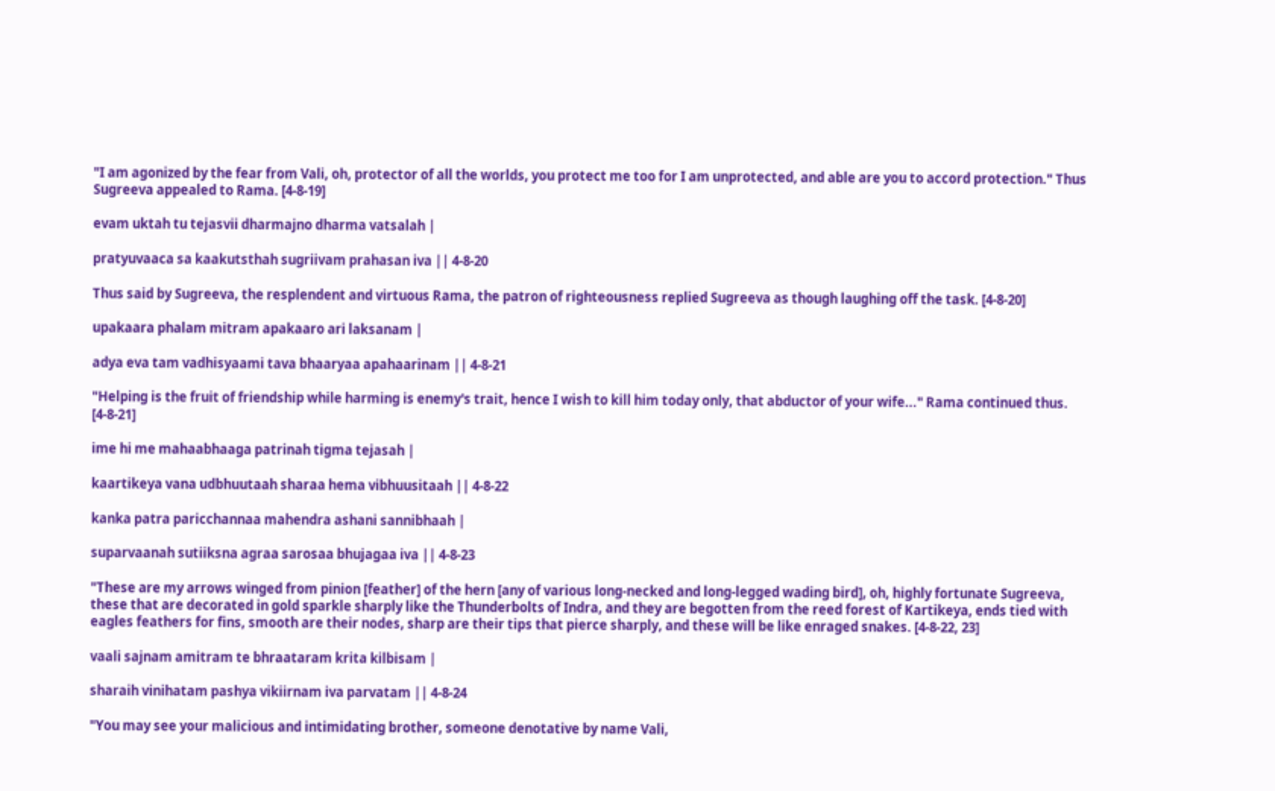"I am agonized by the fear from Vali, oh, protector of all the worlds, you protect me too for I am unprotected, and able are you to accord protection." Thus Sugreeva appealed to Rama. [4-8-19]

evam uktah tu tejasvii dharmajno dharma vatsalah |

pratyuvaaca sa kaakutsthah sugriivam prahasan iva || 4-8-20

Thus said by Sugreeva, the resplendent and virtuous Rama, the patron of righteousness replied Sugreeva as though laughing off the task. [4-8-20]

upakaara phalam mitram apakaaro ari laksanam |

adya eva tam vadhisyaami tava bhaaryaa apahaarinam || 4-8-21

"Helping is the fruit of friendship while harming is enemy's trait, hence I wish to kill him today only, that abductor of your wife..." Rama continued thus. [4-8-21]

ime hi me mahaabhaaga patrinah tigma tejasah |

kaartikeya vana udbhuutaah sharaa hema vibhuusitaah || 4-8-22

kanka patra paricchannaa mahendra ashani sannibhaah |

suparvaanah sutiiksna agraa sarosaa bhujagaa iva || 4-8-23

"These are my arrows winged from pinion [feather] of the hern [any of various long-necked and long-legged wading bird], oh, highly fortunate Sugreeva, these that are decorated in gold sparkle sharply like the Thunderbolts of Indra, and they are begotten from the reed forest of Kartikeya, ends tied with eagles feathers for fins, smooth are their nodes, sharp are their tips that pierce sharply, and these will be like enraged snakes. [4-8-22, 23]

vaali sajnam amitram te bhraataram krita kilbisam |

sharaih vinihatam pashya vikiirnam iva parvatam || 4-8-24

"You may see your malicious and intimidating brother, someone denotative by name Vali,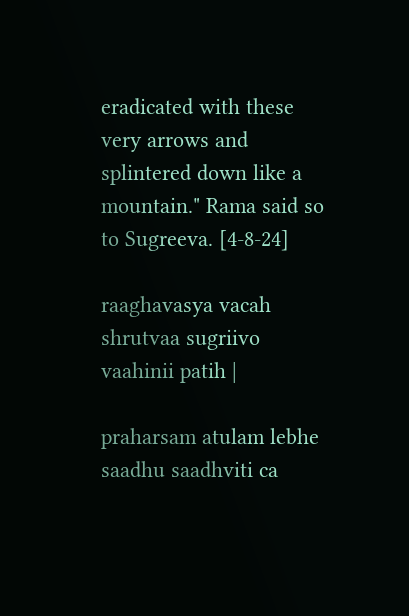eradicated with these very arrows and splintered down like a mountain." Rama said so to Sugreeva. [4-8-24]

raaghavasya vacah shrutvaa sugriivo vaahinii patih |

praharsam atulam lebhe saadhu saadhviti ca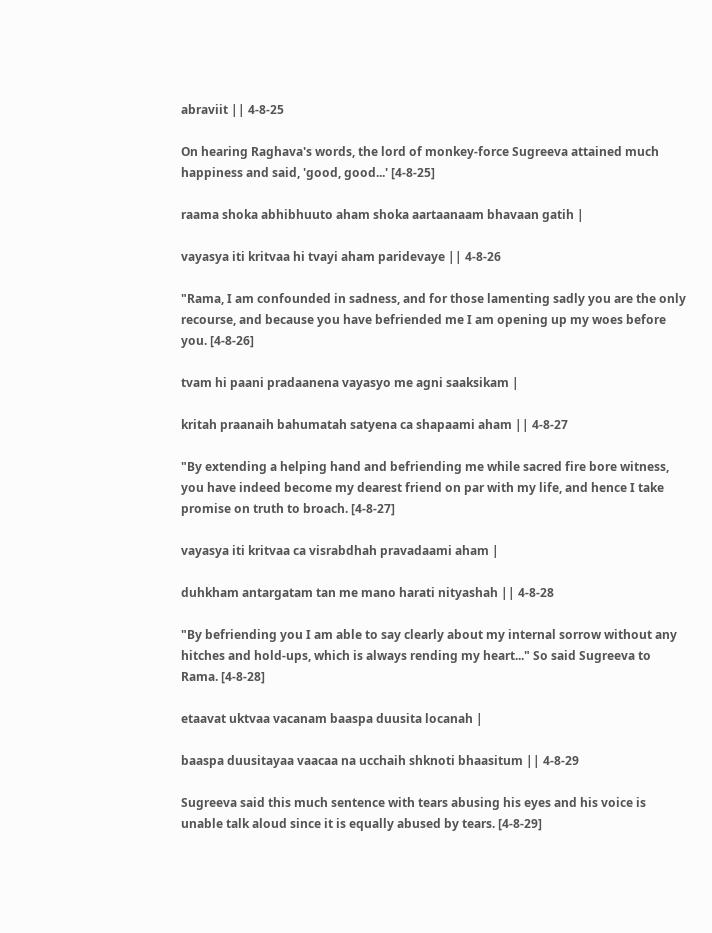abraviit || 4-8-25

On hearing Raghava's words, the lord of monkey-force Sugreeva attained much happiness and said, 'good, good...' [4-8-25]

raama shoka abhibhuuto aham shoka aartaanaam bhavaan gatih |

vayasya iti kritvaa hi tvayi aham paridevaye || 4-8-26

"Rama, I am confounded in sadness, and for those lamenting sadly you are the only recourse, and because you have befriended me I am opening up my woes before you. [4-8-26]

tvam hi paani pradaanena vayasyo me agni saaksikam |

kritah praanaih bahumatah satyena ca shapaami aham || 4-8-27

"By extending a helping hand and befriending me while sacred fire bore witness, you have indeed become my dearest friend on par with my life, and hence I take promise on truth to broach. [4-8-27]

vayasya iti kritvaa ca visrabdhah pravadaami aham |

duhkham antargatam tan me mano harati nityashah || 4-8-28

"By befriending you I am able to say clearly about my internal sorrow without any hitches and hold-ups, which is always rending my heart..." So said Sugreeva to Rama. [4-8-28]

etaavat uktvaa vacanam baaspa duusita locanah |

baaspa duusitayaa vaacaa na ucchaih shknoti bhaasitum || 4-8-29

Sugreeva said this much sentence with tears abusing his eyes and his voice is unable talk aloud since it is equally abused by tears. [4-8-29]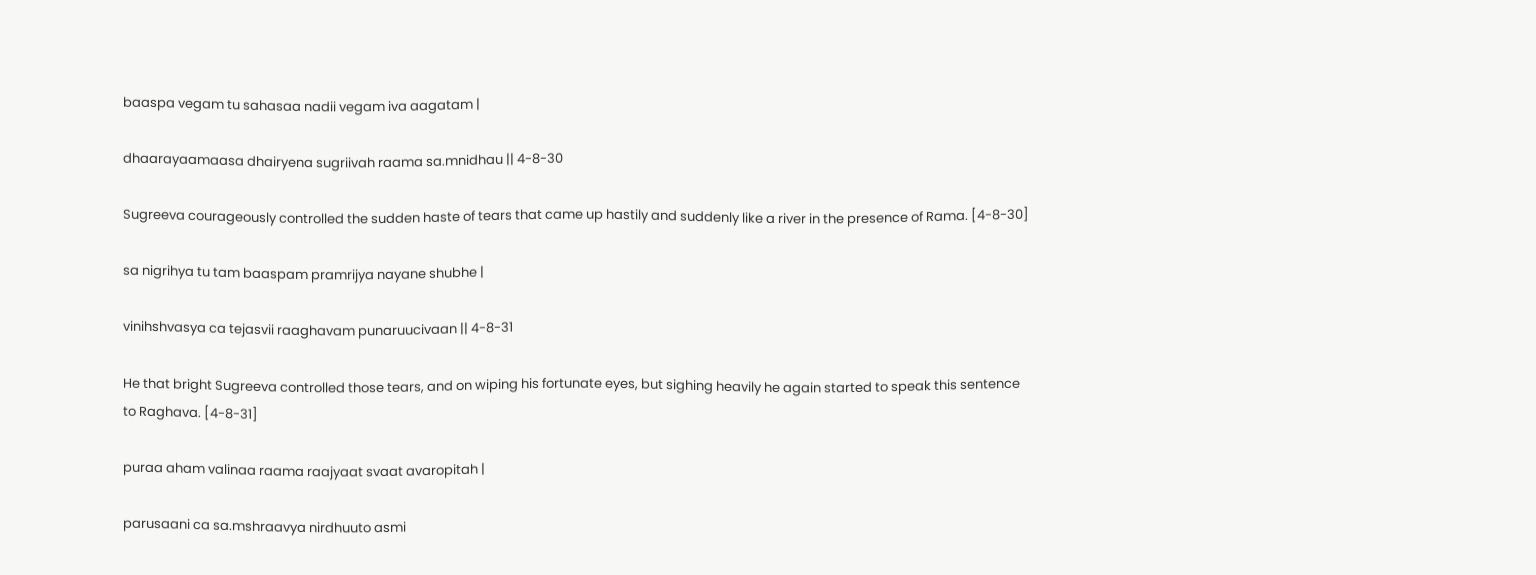baaspa vegam tu sahasaa nadii vegam iva aagatam |

dhaarayaamaasa dhairyena sugriivah raama sa.mnidhau || 4-8-30

Sugreeva courageously controlled the sudden haste of tears that came up hastily and suddenly like a river in the presence of Rama. [4-8-30]

sa nigrihya tu tam baaspam pramrijya nayane shubhe |

vinihshvasya ca tejasvii raaghavam punaruucivaan || 4-8-31

He that bright Sugreeva controlled those tears, and on wiping his fortunate eyes, but sighing heavily he again started to speak this sentence to Raghava. [4-8-31]

puraa aham valinaa raama raajyaat svaat avaropitah |

parusaani ca sa.mshraavya nirdhuuto asmi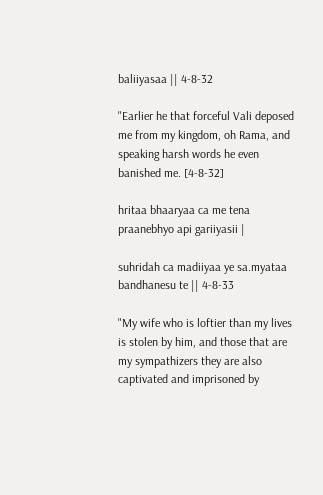baliiyasaa || 4-8-32

"Earlier he that forceful Vali deposed me from my kingdom, oh Rama, and speaking harsh words he even banished me. [4-8-32]

hritaa bhaaryaa ca me tena praanebhyo api gariiyasii |

suhridah ca madiiyaa ye sa.myataa bandhanesu te || 4-8-33

"My wife who is loftier than my lives is stolen by him, and those that are my sympathizers they are also captivated and imprisoned by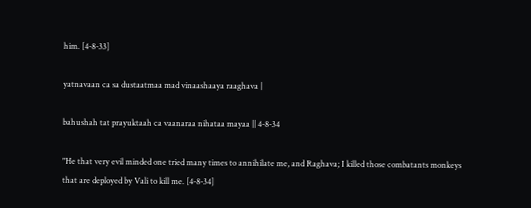him. [4-8-33]

yatnavaan ca sa dustaatmaa mad vinaashaaya raaghava |

bahushah tat prayuktaah ca vaanaraa nihataa mayaa || 4-8-34

"He that very evil minded one tried many times to annihilate me, and Raghava; I killed those combatants monkeys that are deployed by Vali to kill me. [4-8-34]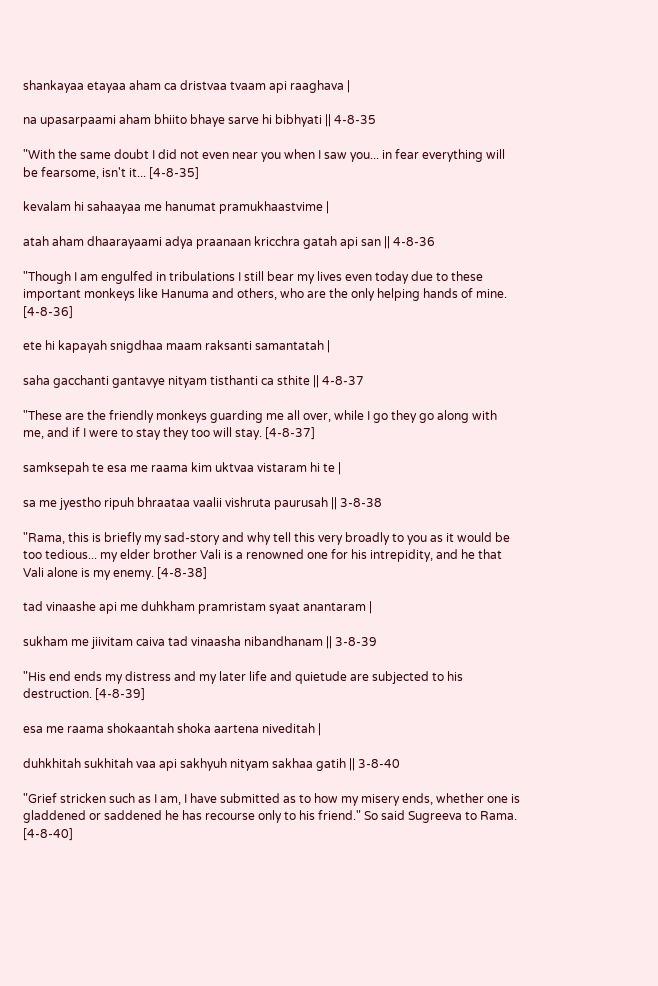shankayaa etayaa aham ca dristvaa tvaam api raaghava |

na upasarpaami aham bhiito bhaye sarve hi bibhyati || 4-8-35

"With the same doubt I did not even near you when I saw you... in fear everything will be fearsome, isn't it... [4-8-35]

kevalam hi sahaayaa me hanumat pramukhaastvime |

atah aham dhaarayaami adya praanaan kricchra gatah api san || 4-8-36

"Though I am engulfed in tribulations I still bear my lives even today due to these important monkeys like Hanuma and others, who are the only helping hands of mine. [4-8-36]

ete hi kapayah snigdhaa maam raksanti samantatah |

saha gacchanti gantavye nityam tisthanti ca sthite || 4-8-37

"These are the friendly monkeys guarding me all over, while I go they go along with me, and if I were to stay they too will stay. [4-8-37]

samksepah te esa me raama kim uktvaa vistaram hi te |

sa me jyestho ripuh bhraataa vaalii vishruta paurusah || 3-8-38

"Rama, this is briefly my sad-story and why tell this very broadly to you as it would be too tedious... my elder brother Vali is a renowned one for his intrepidity, and he that Vali alone is my enemy. [4-8-38]

tad vinaashe api me duhkham pramristam syaat anantaram |

sukham me jiivitam caiva tad vinaasha nibandhanam || 3-8-39

"His end ends my distress and my later life and quietude are subjected to his destruction. [4-8-39]

esa me raama shokaantah shoka aartena niveditah |

duhkhitah sukhitah vaa api sakhyuh nityam sakhaa gatih || 3-8-40

"Grief stricken such as I am, I have submitted as to how my misery ends, whether one is gladdened or saddened he has recourse only to his friend." So said Sugreeva to Rama. [4-8-40]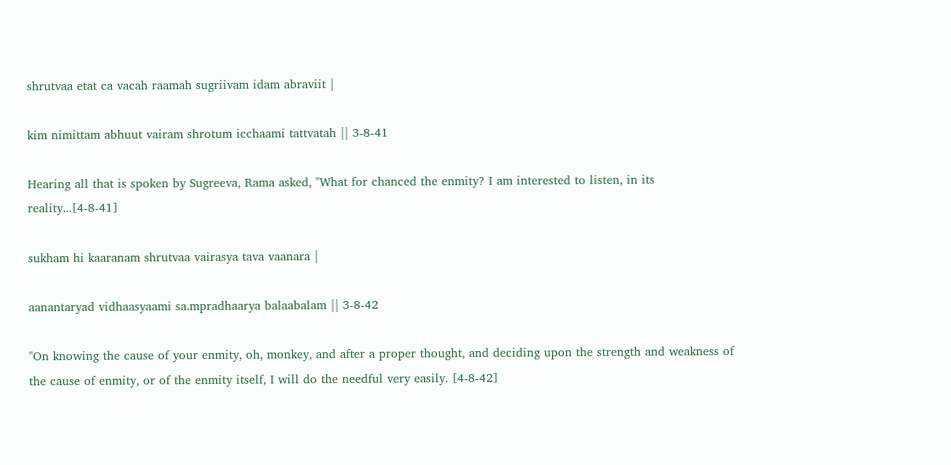shrutvaa etat ca vacah raamah sugriivam idam abraviit |

kim nimittam abhuut vairam shrotum icchaami tattvatah || 3-8-41

Hearing all that is spoken by Sugreeva, Rama asked, "What for chanced the enmity? I am interested to listen, in its reality...[4-8-41]

sukham hi kaaranam shrutvaa vairasya tava vaanara |

aanantaryad vidhaasyaami sa.mpradhaarya balaabalam || 3-8-42

"On knowing the cause of your enmity, oh, monkey, and after a proper thought, and deciding upon the strength and weakness of the cause of enmity, or of the enmity itself, I will do the needful very easily. [4-8-42]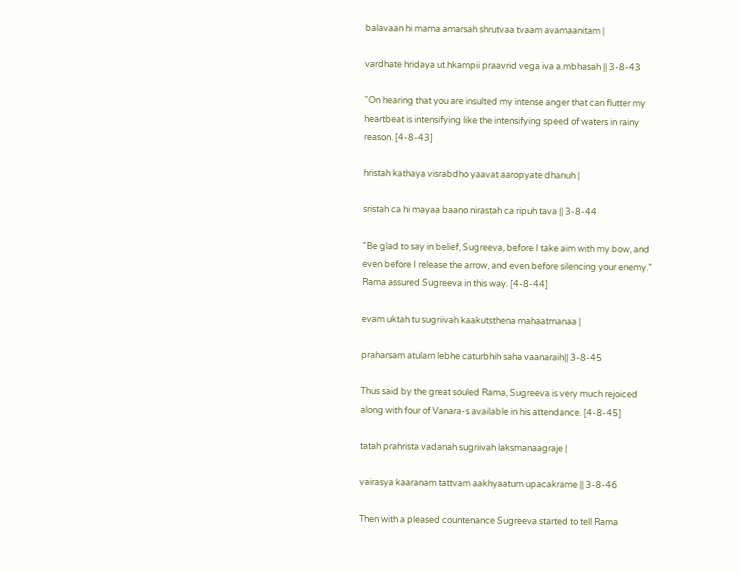balavaan hi mama amarsah shrutvaa tvaam avamaanitam |

vardhate hridaya ut.hkampii praavrid vega iva a.mbhasah || 3-8-43

"On hearing that you are insulted my intense anger that can flutter my heartbeat is intensifying like the intensifying speed of waters in rainy reason. [4-8-43]

hristah kathaya visrabdho yaavat aaropyate dhanuh |

sristah ca hi mayaa baano nirastah ca ripuh tava || 3-8-44

"Be glad to say in belief, Sugreeva, before I take aim with my bow, and even before I release the arrow, and even before silencing your enemy." Rama assured Sugreeva in this way. [4-8-44]

evam uktah tu sugriivah kaakutsthena mahaatmanaa |

praharsam atulam lebhe caturbhih saha vaanaraih|| 3-8-45

Thus said by the great souled Rama, Sugreeva is very much rejoiced along with four of Vanara-s available in his attendance. [4-8-45]

tatah prahrista vadanah sugriivah laksmanaagraje |

vairasya kaaranam tattvam aakhyaatum upacakrame || 3-8-46

Then with a pleased countenance Sugreeva started to tell Rama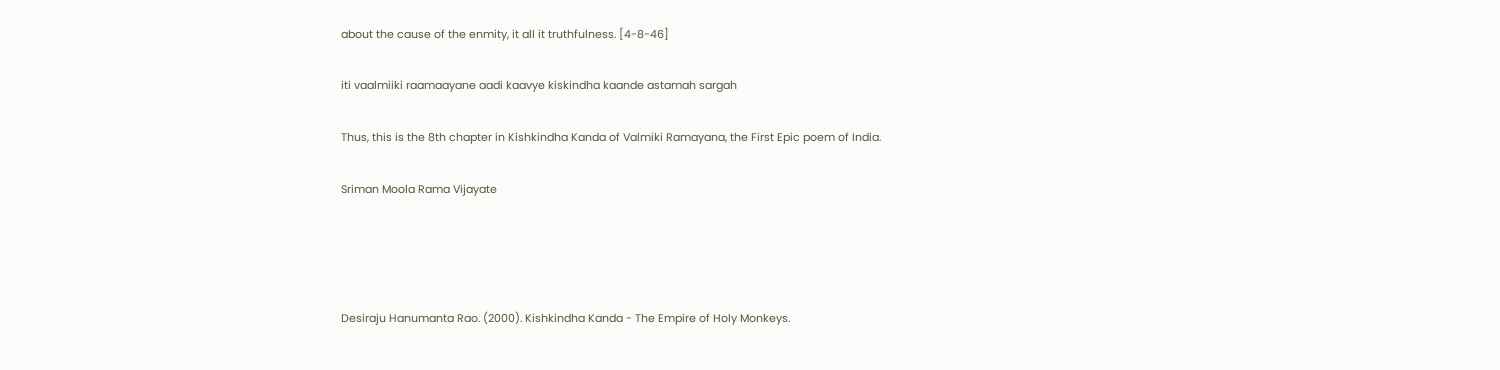about the cause of the enmity, it all it truthfulness. [4-8-46]

iti vaalmiiki raamaayane aadi kaavye kiskindha kaande astamah sargah

Thus, this is the 8th chapter in Kishkindha Kanda of Valmiki Ramayana, the First Epic poem of India.

Sriman Moola Rama Vijayate




Desiraju Hanumanta Rao. (2000). Kishkindha Kanda - The Empire of Holy Monkeys.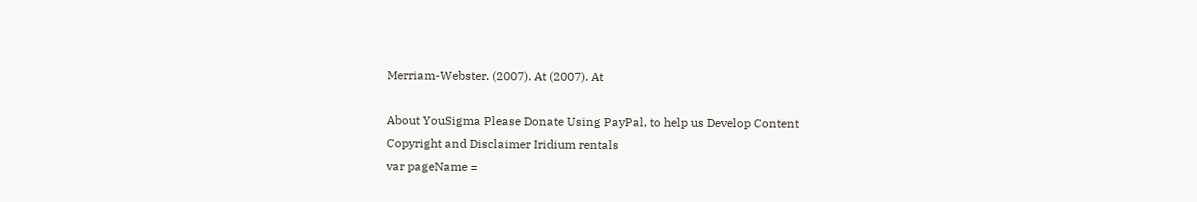Merriam-Webster. (2007). At (2007). At

About YouSigma Please Donate Using PayPal, to help us Develop Content
Copyright and Disclaimer Iridium rentals
var pageName =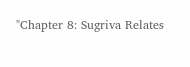"Chapter 8: Sugriva Relates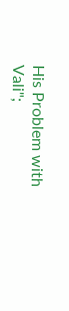His Problem with Vali";